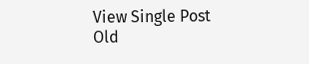View Single Post
Old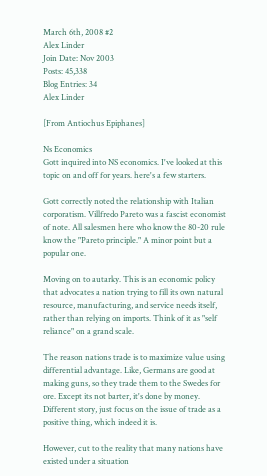March 6th, 2008 #2
Alex Linder
Join Date: Nov 2003
Posts: 45,338
Blog Entries: 34
Alex Linder

[From Antiochus Epiphanes]

Ns Economics
Gott inquired into NS economics. I've looked at this topic on and off for years. here's a few starters.

Gott correctly noted the relationship with Italian corporatism. Villfredo Pareto was a fascist economist of note. All salesmen here who know the 80-20 rule know the "Pareto principle." A minor point but a popular one.

Moving on to autarky. This is an economic policy that advocates a nation trying to fill its own natural resource, manufacturing, and service needs itself, rather than relying on imports. Think of it as "self reliance" on a grand scale.

The reason nations trade is to maximize value using differential advantage. Like, Germans are good at making guns, so they trade them to the Swedes for ore. Except its not barter, it's done by money. Different story, just focus on the issue of trade as a positive thing, which indeed it is.

However, cut to the reality that many nations have existed under a situation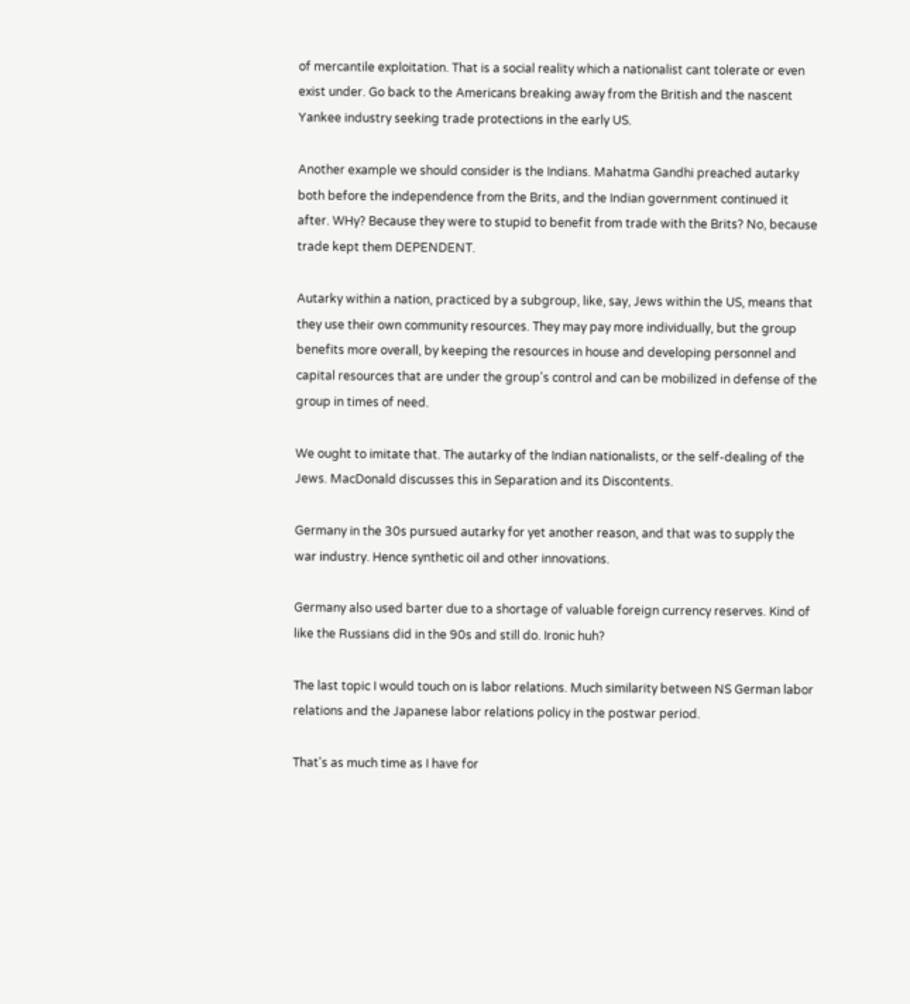of mercantile exploitation. That is a social reality which a nationalist cant tolerate or even exist under. Go back to the Americans breaking away from the British and the nascent Yankee industry seeking trade protections in the early US.

Another example we should consider is the Indians. Mahatma Gandhi preached autarky both before the independence from the Brits, and the Indian government continued it after. WHy? Because they were to stupid to benefit from trade with the Brits? No, because trade kept them DEPENDENT.

Autarky within a nation, practiced by a subgroup, like, say, Jews within the US, means that they use their own community resources. They may pay more individually, but the group benefits more overall, by keeping the resources in house and developing personnel and capital resources that are under the group's control and can be mobilized in defense of the group in times of need.

We ought to imitate that. The autarky of the Indian nationalists, or the self-dealing of the Jews. MacDonald discusses this in Separation and its Discontents.

Germany in the 30s pursued autarky for yet another reason, and that was to supply the war industry. Hence synthetic oil and other innovations.

Germany also used barter due to a shortage of valuable foreign currency reserves. Kind of like the Russians did in the 90s and still do. Ironic huh?

The last topic I would touch on is labor relations. Much similarity between NS German labor relations and the Japanese labor relations policy in the postwar period.

That's as much time as I have for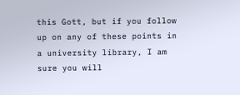this Gott, but if you follow up on any of these points in a university library, I am sure you will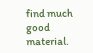find much good material.